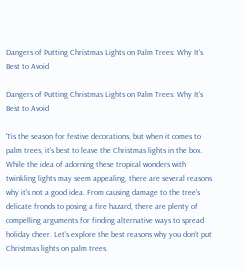Dangers of Putting Christmas Lights on Palm Trees: Why It's Best to Avoid

Dangers of Putting Christmas Lights on Palm Trees: Why It's Best to Avoid

'Tis the season for festive decorations, but when it comes to palm trees, it's best to leave the Christmas lights in the box. While the idea of adorning these tropical wonders with twinkling lights may seem appealing, there are several reasons why it's not a good idea. From causing damage to the tree's delicate fronds to posing a fire hazard, there are plenty of compelling arguments for finding alternative ways to spread holiday cheer. Let's explore the best reasons why you don't put Christmas lights on palm trees.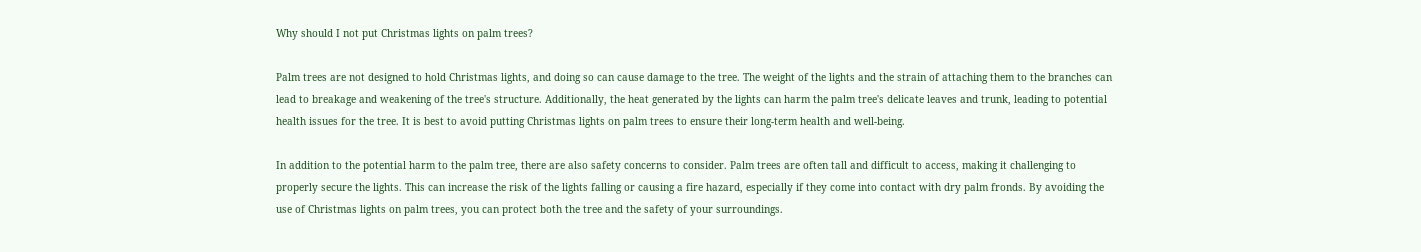Why should I not put Christmas lights on palm trees?

Palm trees are not designed to hold Christmas lights, and doing so can cause damage to the tree. The weight of the lights and the strain of attaching them to the branches can lead to breakage and weakening of the tree's structure. Additionally, the heat generated by the lights can harm the palm tree's delicate leaves and trunk, leading to potential health issues for the tree. It is best to avoid putting Christmas lights on palm trees to ensure their long-term health and well-being.

In addition to the potential harm to the palm tree, there are also safety concerns to consider. Palm trees are often tall and difficult to access, making it challenging to properly secure the lights. This can increase the risk of the lights falling or causing a fire hazard, especially if they come into contact with dry palm fronds. By avoiding the use of Christmas lights on palm trees, you can protect both the tree and the safety of your surroundings.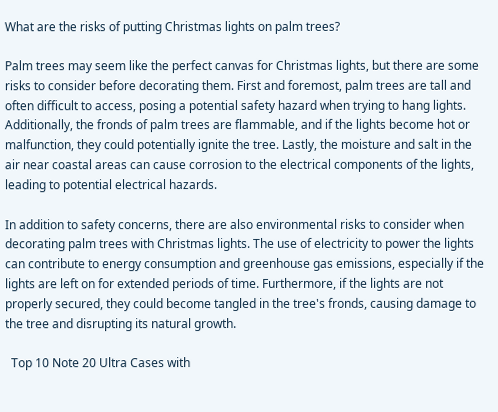What are the risks of putting Christmas lights on palm trees?

Palm trees may seem like the perfect canvas for Christmas lights, but there are some risks to consider before decorating them. First and foremost, palm trees are tall and often difficult to access, posing a potential safety hazard when trying to hang lights. Additionally, the fronds of palm trees are flammable, and if the lights become hot or malfunction, they could potentially ignite the tree. Lastly, the moisture and salt in the air near coastal areas can cause corrosion to the electrical components of the lights, leading to potential electrical hazards.

In addition to safety concerns, there are also environmental risks to consider when decorating palm trees with Christmas lights. The use of electricity to power the lights can contribute to energy consumption and greenhouse gas emissions, especially if the lights are left on for extended periods of time. Furthermore, if the lights are not properly secured, they could become tangled in the tree's fronds, causing damage to the tree and disrupting its natural growth.

  Top 10 Note 20 Ultra Cases with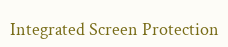Integrated Screen Protection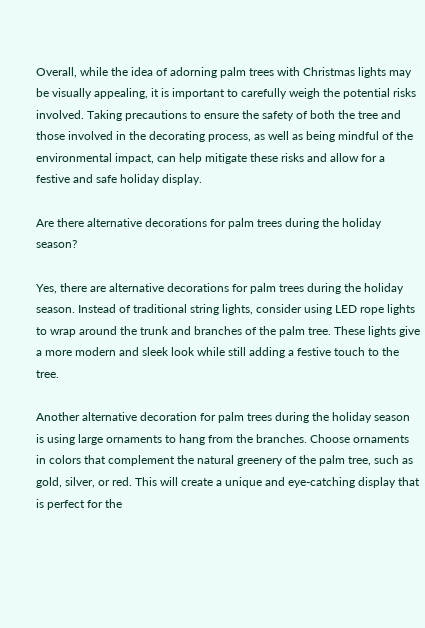Overall, while the idea of adorning palm trees with Christmas lights may be visually appealing, it is important to carefully weigh the potential risks involved. Taking precautions to ensure the safety of both the tree and those involved in the decorating process, as well as being mindful of the environmental impact, can help mitigate these risks and allow for a festive and safe holiday display.

Are there alternative decorations for palm trees during the holiday season?

Yes, there are alternative decorations for palm trees during the holiday season. Instead of traditional string lights, consider using LED rope lights to wrap around the trunk and branches of the palm tree. These lights give a more modern and sleek look while still adding a festive touch to the tree.

Another alternative decoration for palm trees during the holiday season is using large ornaments to hang from the branches. Choose ornaments in colors that complement the natural greenery of the palm tree, such as gold, silver, or red. This will create a unique and eye-catching display that is perfect for the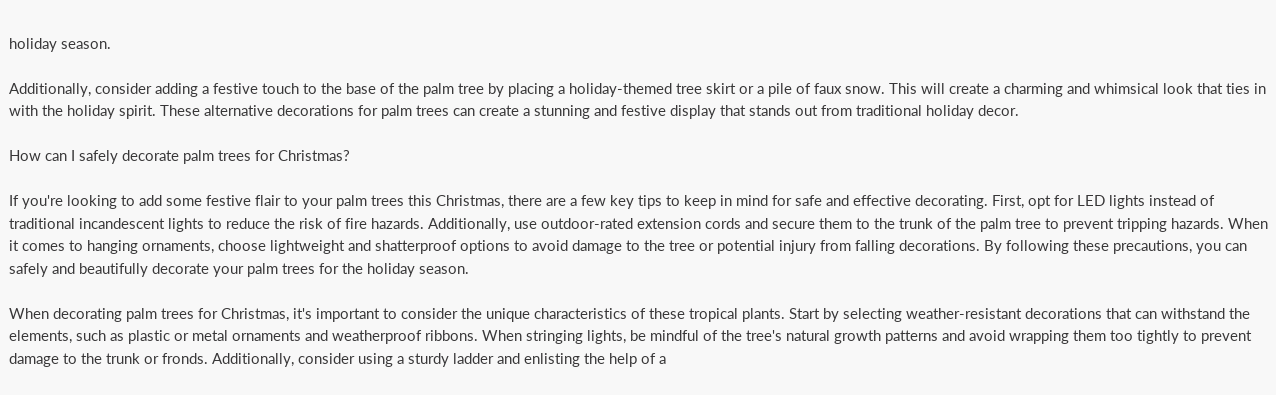holiday season.

Additionally, consider adding a festive touch to the base of the palm tree by placing a holiday-themed tree skirt or a pile of faux snow. This will create a charming and whimsical look that ties in with the holiday spirit. These alternative decorations for palm trees can create a stunning and festive display that stands out from traditional holiday decor.

How can I safely decorate palm trees for Christmas?

If you're looking to add some festive flair to your palm trees this Christmas, there are a few key tips to keep in mind for safe and effective decorating. First, opt for LED lights instead of traditional incandescent lights to reduce the risk of fire hazards. Additionally, use outdoor-rated extension cords and secure them to the trunk of the palm tree to prevent tripping hazards. When it comes to hanging ornaments, choose lightweight and shatterproof options to avoid damage to the tree or potential injury from falling decorations. By following these precautions, you can safely and beautifully decorate your palm trees for the holiday season.

When decorating palm trees for Christmas, it's important to consider the unique characteristics of these tropical plants. Start by selecting weather-resistant decorations that can withstand the elements, such as plastic or metal ornaments and weatherproof ribbons. When stringing lights, be mindful of the tree's natural growth patterns and avoid wrapping them too tightly to prevent damage to the trunk or fronds. Additionally, consider using a sturdy ladder and enlisting the help of a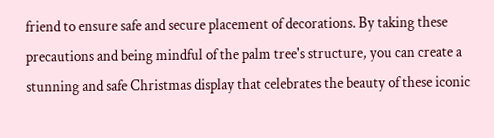friend to ensure safe and secure placement of decorations. By taking these precautions and being mindful of the palm tree's structure, you can create a stunning and safe Christmas display that celebrates the beauty of these iconic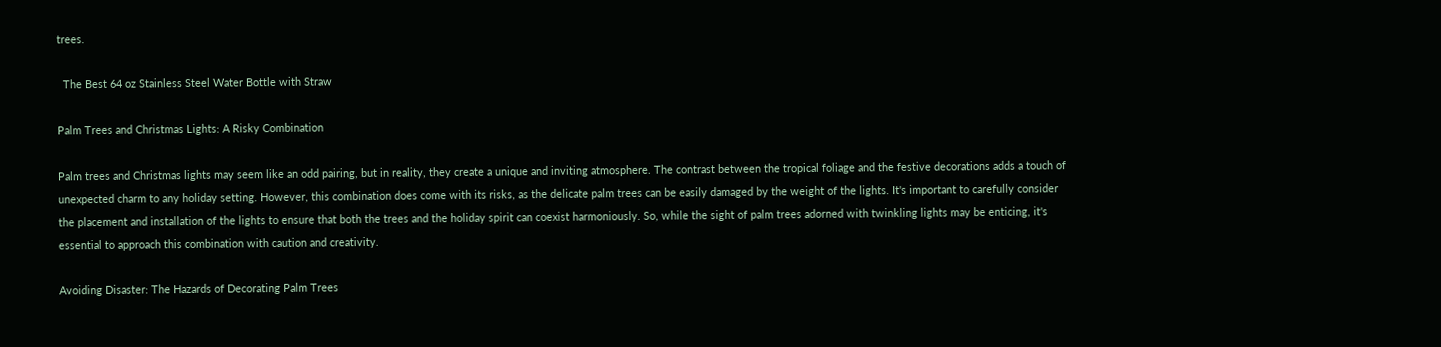trees.

  The Best 64 oz Stainless Steel Water Bottle with Straw

Palm Trees and Christmas Lights: A Risky Combination

Palm trees and Christmas lights may seem like an odd pairing, but in reality, they create a unique and inviting atmosphere. The contrast between the tropical foliage and the festive decorations adds a touch of unexpected charm to any holiday setting. However, this combination does come with its risks, as the delicate palm trees can be easily damaged by the weight of the lights. It's important to carefully consider the placement and installation of the lights to ensure that both the trees and the holiday spirit can coexist harmoniously. So, while the sight of palm trees adorned with twinkling lights may be enticing, it's essential to approach this combination with caution and creativity.

Avoiding Disaster: The Hazards of Decorating Palm Trees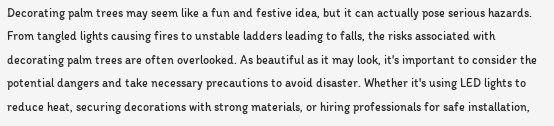Decorating palm trees may seem like a fun and festive idea, but it can actually pose serious hazards. From tangled lights causing fires to unstable ladders leading to falls, the risks associated with decorating palm trees are often overlooked. As beautiful as it may look, it's important to consider the potential dangers and take necessary precautions to avoid disaster. Whether it's using LED lights to reduce heat, securing decorations with strong materials, or hiring professionals for safe installation,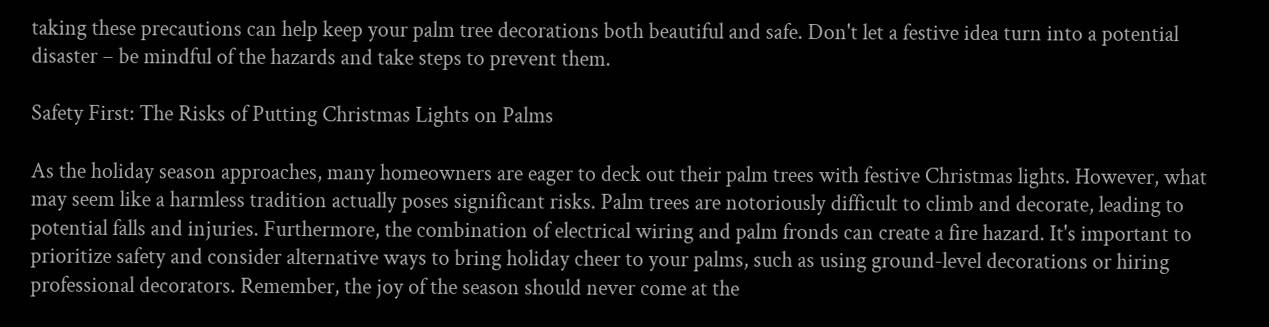taking these precautions can help keep your palm tree decorations both beautiful and safe. Don't let a festive idea turn into a potential disaster – be mindful of the hazards and take steps to prevent them.

Safety First: The Risks of Putting Christmas Lights on Palms

As the holiday season approaches, many homeowners are eager to deck out their palm trees with festive Christmas lights. However, what may seem like a harmless tradition actually poses significant risks. Palm trees are notoriously difficult to climb and decorate, leading to potential falls and injuries. Furthermore, the combination of electrical wiring and palm fronds can create a fire hazard. It's important to prioritize safety and consider alternative ways to bring holiday cheer to your palms, such as using ground-level decorations or hiring professional decorators. Remember, the joy of the season should never come at the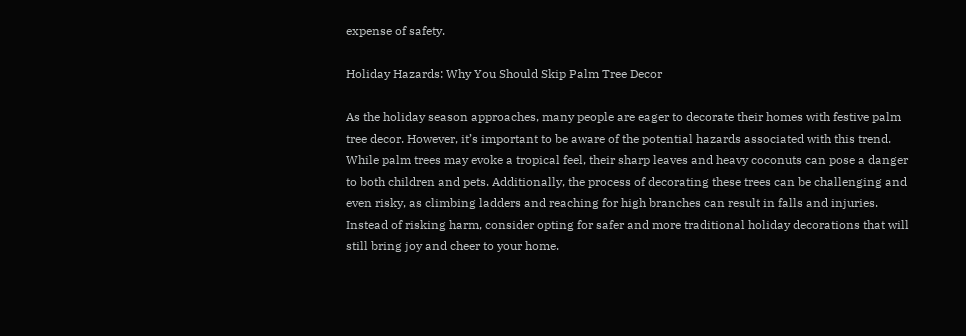expense of safety.

Holiday Hazards: Why You Should Skip Palm Tree Decor

As the holiday season approaches, many people are eager to decorate their homes with festive palm tree decor. However, it’s important to be aware of the potential hazards associated with this trend. While palm trees may evoke a tropical feel, their sharp leaves and heavy coconuts can pose a danger to both children and pets. Additionally, the process of decorating these trees can be challenging and even risky, as climbing ladders and reaching for high branches can result in falls and injuries. Instead of risking harm, consider opting for safer and more traditional holiday decorations that will still bring joy and cheer to your home.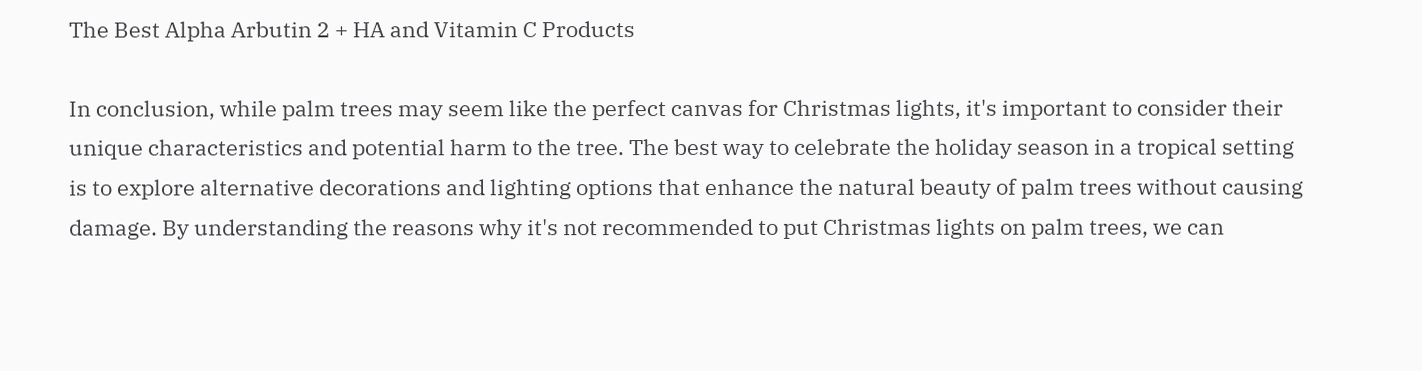The Best Alpha Arbutin 2 + HA and Vitamin C Products

In conclusion, while palm trees may seem like the perfect canvas for Christmas lights, it's important to consider their unique characteristics and potential harm to the tree. The best way to celebrate the holiday season in a tropical setting is to explore alternative decorations and lighting options that enhance the natural beauty of palm trees without causing damage. By understanding the reasons why it's not recommended to put Christmas lights on palm trees, we can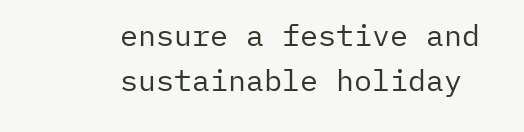ensure a festive and sustainable holiday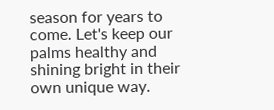season for years to come. Let's keep our palms healthy and shining bright in their own unique way.